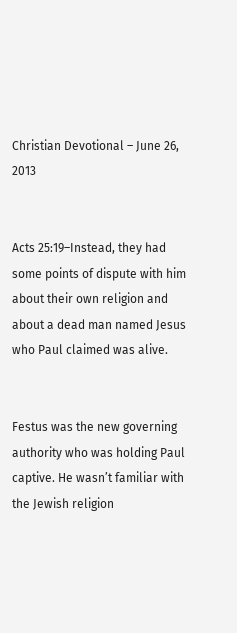Christian Devotional – June 26, 2013


Acts 25:19–Instead, they had some points of dispute with him about their own religion and about a dead man named Jesus who Paul claimed was alive.


Festus was the new governing authority who was holding Paul captive. He wasn’t familiar with the Jewish religion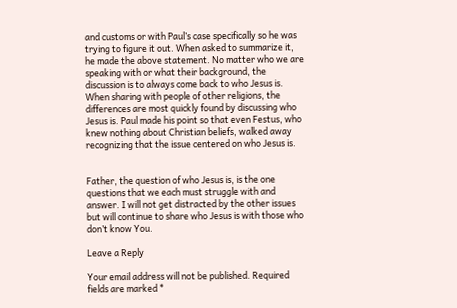and customs or with Paul’s case specifically so he was trying to figure it out. When asked to summarize it, he made the above statement. No matter who we are speaking with or what their background, the discussion is to always come back to who Jesus is. When sharing with people of other religions, the differences are most quickly found by discussing who Jesus is. Paul made his point so that even Festus, who knew nothing about Christian beliefs, walked away recognizing that the issue centered on who Jesus is.


Father, the question of who Jesus is, is the one questions that we each must struggle with and answer. I will not get distracted by the other issues but will continue to share who Jesus is with those who don’t know You.

Leave a Reply

Your email address will not be published. Required fields are marked *